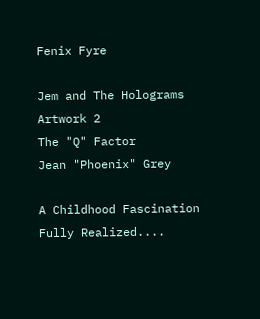Fenix Fyre

Jem and The Holograms
Artwork 2
The "Q" Factor
Jean "Phoenix" Grey

A Childhood Fascination Fully Realized....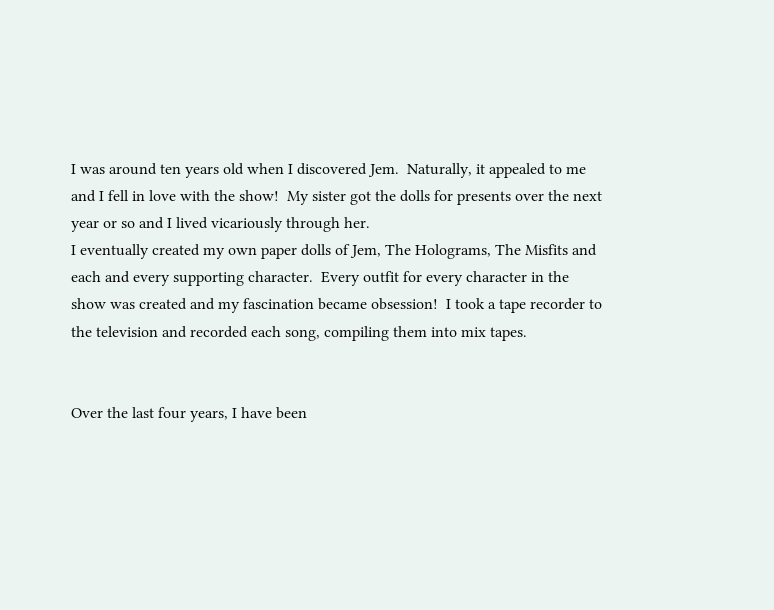I was around ten years old when I discovered Jem.  Naturally, it appealed to me and I fell in love with the show!  My sister got the dolls for presents over the next year or so and I lived vicariously through her.
I eventually created my own paper dolls of Jem, The Holograms, The Misfits and each and every supporting character.  Every outfit for every character in the show was created and my fascination became obsession!  I took a tape recorder to the television and recorded each song, compiling them into mix tapes.


Over the last four years, I have been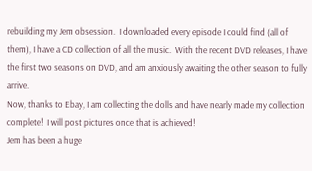rebuilding my Jem obsession.  I downloaded every episode I could find (all of them), I have a CD collection of all the music.  With the recent DVD releases, I have the first two seasons on DVD, and am anxiously awaiting the other season to fully arrive.
Now, thanks to Ebay, I am collecting the dolls and have nearly made my collection complete!  I will post pictures once that is achieved!
Jem has been a huge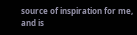source of inspiration for me, and is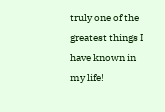truly one of the greatest things I have known in my life!